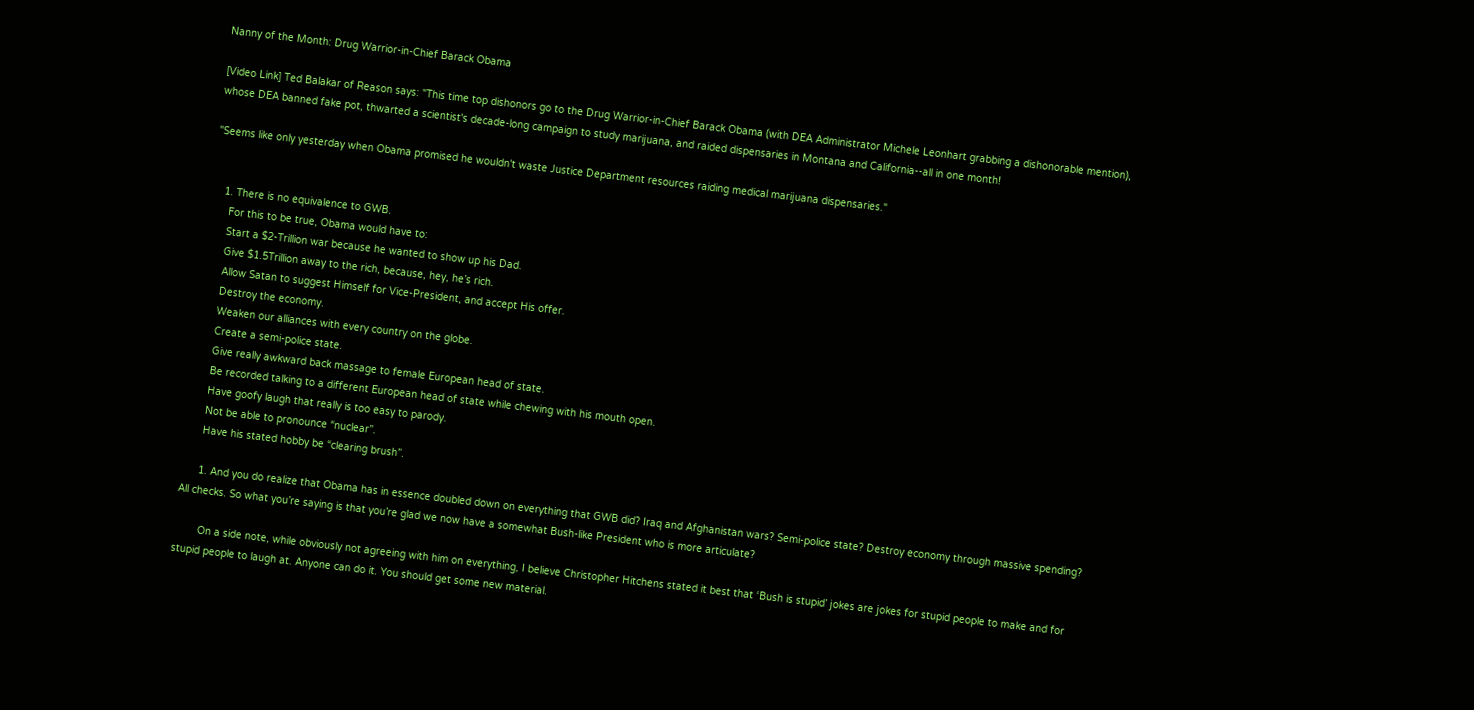Nanny of the Month: Drug Warrior-in-Chief Barack Obama

[Video Link] Ted Balakar of Reason says: "This time top dishonors go to the Drug Warrior-in-Chief Barack Obama (with DEA Administrator Michele Leonhart grabbing a dishonorable mention), whose DEA banned fake pot, thwarted a scientist's decade-long campaign to study marijuana, and raided dispensaries in Montana and California--all in one month!

"Seems like only yesterday when Obama promised he wouldn't waste Justice Department resources raiding medical marijuana dispensaries."


    1. There is no equivalence to GWB.
      For this to be true, Obama would have to:
      Start a $2-Trillion war because he wanted to show up his Dad.
      Give $1.5Trillion away to the rich, because, hey, he’s rich.
      Allow Satan to suggest Himself for Vice-President, and accept His offer.
      Destroy the economy.
      Weaken our alliances with every country on the globe.
      Create a semi-police state.
      Give really awkward back massage to female European head of state.
      Be recorded talking to a different European head of state while chewing with his mouth open.
      Have goofy laugh that really is too easy to parody.
      Not be able to pronounce “nuclear”.
      Have his stated hobby be “clearing brush”.

      1. And you do realize that Obama has in essence doubled down on everything that GWB did? Iraq and Afghanistan wars? Semi-police state? Destroy economy through massive spending? All checks. So what you’re saying is that you’re glad we now have a somewhat Bush-like President who is more articulate?

        On a side note, while obviously not agreeing with him on everything, I believe Christopher Hitchens stated it best that ‘Bush is stupid’ jokes are jokes for stupid people to make and for stupid people to laugh at. Anyone can do it. You should get some new material.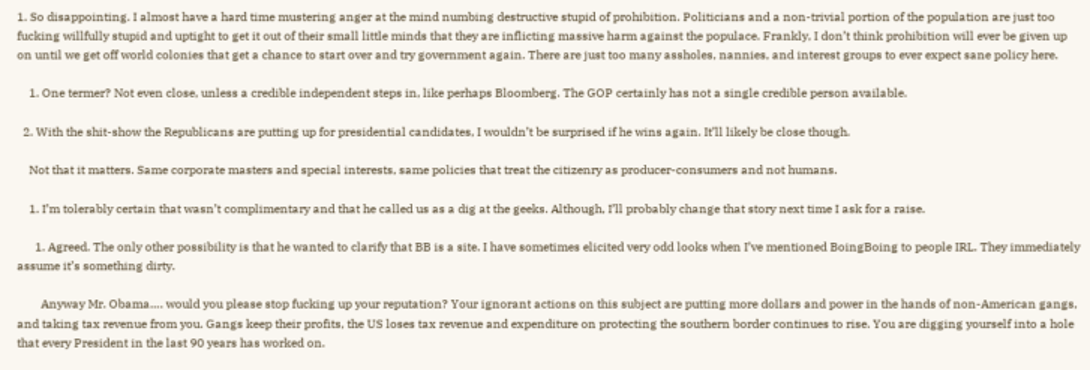1. So disappointing. I almost have a hard time mustering anger at the mind numbing destructive stupid of prohibition. Politicians and a non-trivial portion of the population are just too fucking willfully stupid and uptight to get it out of their small little minds that they are inflicting massive harm against the populace. Frankly, I don’t think prohibition will ever be given up on until we get off world colonies that get a chance to start over and try government again. There are just too many assholes, nannies, and interest groups to ever expect sane policy here.

    1. One termer? Not even close, unless a credible independent steps in, like perhaps Bloomberg. The GOP certainly has not a single credible person available.

  2. With the shit-show the Republicans are putting up for presidential candidates, I wouldn’t be surprised if he wins again. It’ll likely be close though.

    Not that it matters. Same corporate masters and special interests, same policies that treat the citizenry as producer-consumers and not humans.

    1. I’m tolerably certain that wasn’t complimentary and that he called us as a dig at the geeks. Although, I’ll probably change that story next time I ask for a raise.

      1. Agreed. The only other possibility is that he wanted to clarify that BB is a site. I have sometimes elicited very odd looks when I’ve mentioned BoingBoing to people IRL. They immediately assume it’s something dirty.

        Anyway Mr. Obama…. would you please stop fucking up your reputation? Your ignorant actions on this subject are putting more dollars and power in the hands of non-American gangs, and taking tax revenue from you. Gangs keep their profits, the US loses tax revenue and expenditure on protecting the southern border continues to rise. You are digging yourself into a hole that every President in the last 90 years has worked on.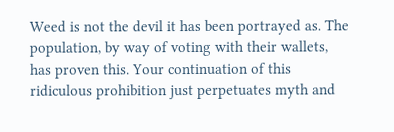Weed is not the devil it has been portrayed as. The population, by way of voting with their wallets, has proven this. Your continuation of this ridiculous prohibition just perpetuates myth and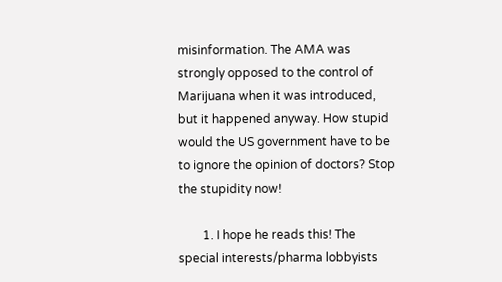misinformation. The AMA was strongly opposed to the control of Marijuana when it was introduced, but it happened anyway. How stupid would the US government have to be to ignore the opinion of doctors? Stop the stupidity now!

        1. I hope he reads this! The special interests/pharma lobbyists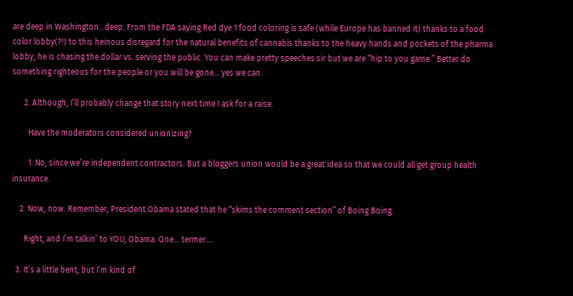are deep in Washington…deep. From the FDA saying Red dye 1 food coloring is safe (while Europe has banned it) thanks to a food color lobby(?!) to this heinous disregard for the natural benefits of cannabis thanks to the heavy hands and pockets of the pharma lobby, he is chasing the dollar vs. serving the public. You can make pretty speeches sir but we are “hip to you game.” Better do something righteous for the people or you will be gone… yes we can.

      2. Although, I’ll probably change that story next time I ask for a raise.

        Have the moderators considered unionizing?

        1. No, since we’re independent contractors. But a bloggers union would be a great idea so that we could all get group health insurance.

    2. Now, now. Remember, President Obama stated that he “skims the comment section” of Boing Boing.

      Right, and I’m talkin’ to YOU, Obama. One… termer….

  3. It’s a little bent, but I’m kind of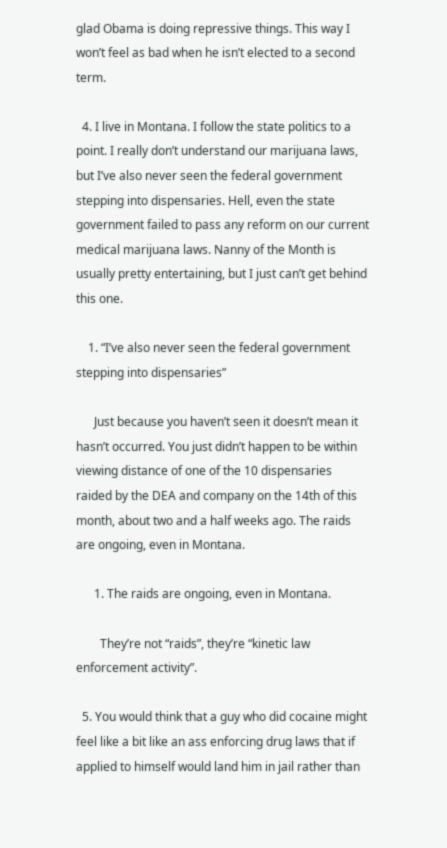glad Obama is doing repressive things. This way I won’t feel as bad when he isn’t elected to a second term.

  4. I live in Montana. I follow the state politics to a point. I really don’t understand our marijuana laws, but I’ve also never seen the federal government stepping into dispensaries. Hell, even the state government failed to pass any reform on our current medical marijuana laws. Nanny of the Month is usually pretty entertaining, but I just can’t get behind this one.

    1. “I’ve also never seen the federal government stepping into dispensaries”

      Just because you haven’t seen it doesn’t mean it hasn’t occurred. You just didn’t happen to be within viewing distance of one of the 10 dispensaries raided by the DEA and company on the 14th of this month, about two and a half weeks ago. The raids are ongoing, even in Montana.

      1. The raids are ongoing, even in Montana.

        They’re not “raids”, they’re “kinetic law enforcement activity”.

  5. You would think that a guy who did cocaine might feel like a bit like an ass enforcing drug laws that if applied to himself would land him in jail rather than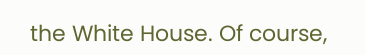the White House. Of course,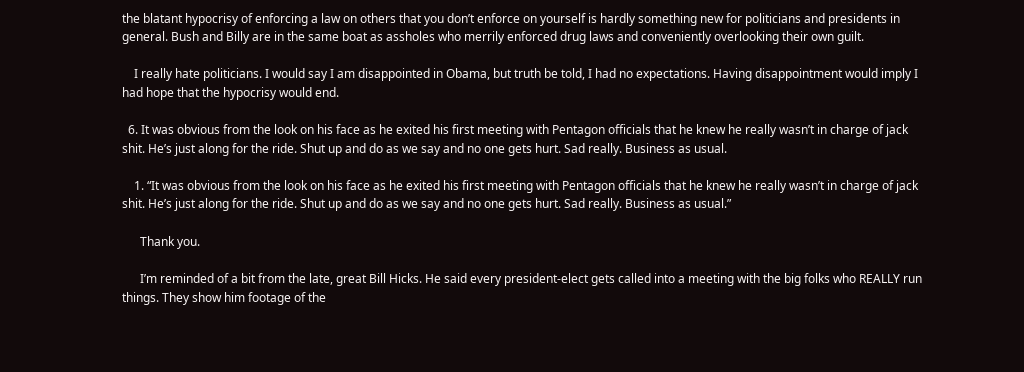the blatant hypocrisy of enforcing a law on others that you don’t enforce on yourself is hardly something new for politicians and presidents in general. Bush and Billy are in the same boat as assholes who merrily enforced drug laws and conveniently overlooking their own guilt.

    I really hate politicians. I would say I am disappointed in Obama, but truth be told, I had no expectations. Having disappointment would imply I had hope that the hypocrisy would end.

  6. It was obvious from the look on his face as he exited his first meeting with Pentagon officials that he knew he really wasn’t in charge of jack shit. He’s just along for the ride. Shut up and do as we say and no one gets hurt. Sad really. Business as usual.

    1. “It was obvious from the look on his face as he exited his first meeting with Pentagon officials that he knew he really wasn’t in charge of jack shit. He’s just along for the ride. Shut up and do as we say and no one gets hurt. Sad really. Business as usual.”

      Thank you.

      I’m reminded of a bit from the late, great Bill Hicks. He said every president-elect gets called into a meeting with the big folks who REALLY run things. They show him footage of the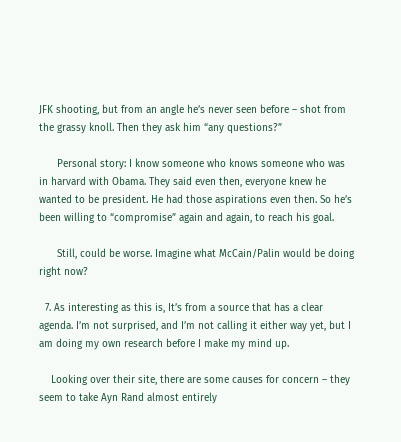JFK shooting, but from an angle he’s never seen before – shot from the grassy knoll. Then they ask him “any questions?”

      Personal story: I know someone who knows someone who was in harvard with Obama. They said even then, everyone knew he wanted to be president. He had those aspirations even then. So he’s been willing to “compromise” again and again, to reach his goal.

      Still, could be worse. Imagine what McCain/Palin would be doing right now?

  7. As interesting as this is, It’s from a source that has a clear agenda. I’m not surprised, and I’m not calling it either way yet, but I am doing my own research before I make my mind up.

    Looking over their site, there are some causes for concern – they seem to take Ayn Rand almost entirely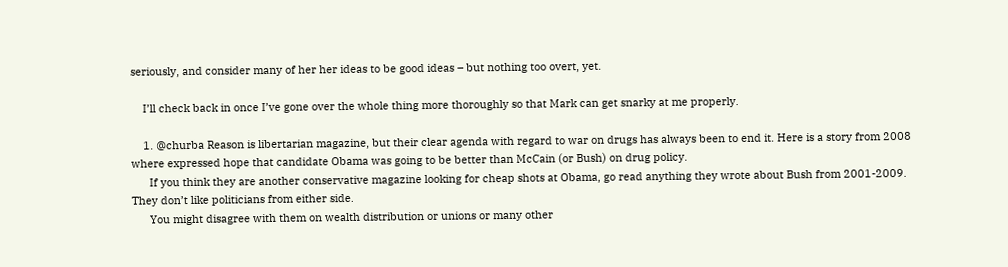seriously, and consider many of her her ideas to be good ideas – but nothing too overt, yet.

    I’ll check back in once I’ve gone over the whole thing more thoroughly so that Mark can get snarky at me properly.

    1. @churba Reason is libertarian magazine, but their clear agenda with regard to war on drugs has always been to end it. Here is a story from 2008 where expressed hope that candidate Obama was going to be better than McCain (or Bush) on drug policy.
      If you think they are another conservative magazine looking for cheap shots at Obama, go read anything they wrote about Bush from 2001-2009. They don’t like politicians from either side.
      You might disagree with them on wealth distribution or unions or many other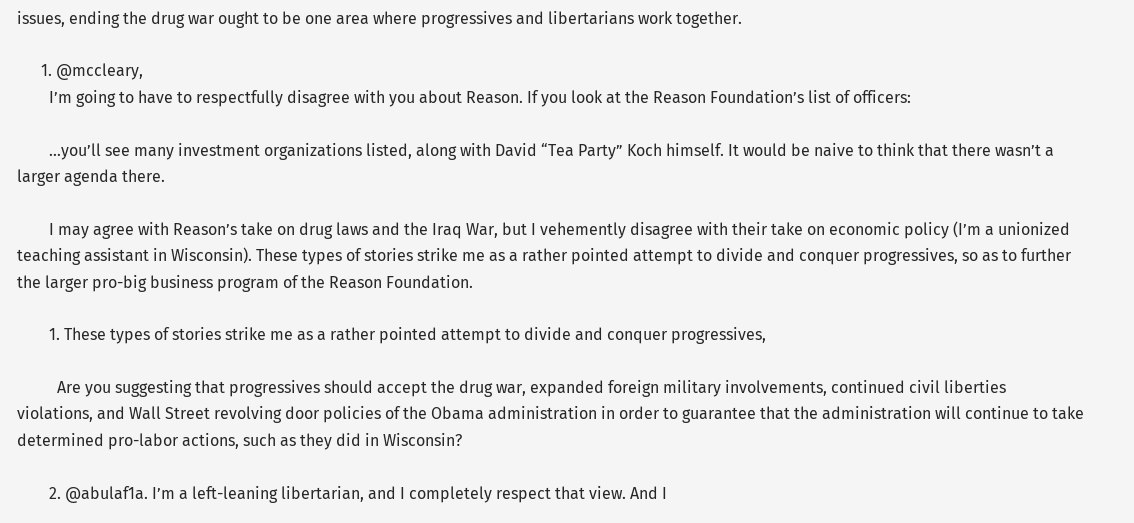issues, ending the drug war ought to be one area where progressives and libertarians work together.

      1. @mccleary,
        I’m going to have to respectfully disagree with you about Reason. If you look at the Reason Foundation’s list of officers:

        …you’ll see many investment organizations listed, along with David “Tea Party” Koch himself. It would be naive to think that there wasn’t a larger agenda there.

        I may agree with Reason’s take on drug laws and the Iraq War, but I vehemently disagree with their take on economic policy (I’m a unionized teaching assistant in Wisconsin). These types of stories strike me as a rather pointed attempt to divide and conquer progressives, so as to further the larger pro-big business program of the Reason Foundation.

        1. These types of stories strike me as a rather pointed attempt to divide and conquer progressives,

          Are you suggesting that progressives should accept the drug war, expanded foreign military involvements, continued civil liberties violations, and Wall Street revolving door policies of the Obama administration in order to guarantee that the administration will continue to take determined pro-labor actions, such as they did in Wisconsin?

        2. @abulaf1a. I’m a left-leaning libertarian, and I completely respect that view. And I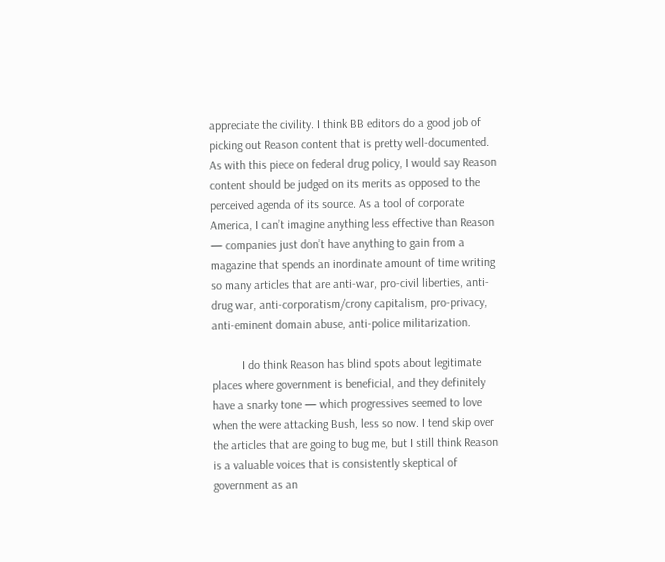appreciate the civility. I think BB editors do a good job of picking out Reason content that is pretty well-documented. As with this piece on federal drug policy, I would say Reason content should be judged on its merits as opposed to the perceived agenda of its source. As a tool of corporate America, I can’t imagine anything less effective than Reason — companies just don’t have anything to gain from a magazine that spends an inordinate amount of time writing so many articles that are anti-war, pro-civil liberties, anti-drug war, anti-corporatism/crony capitalism, pro-privacy, anti-eminent domain abuse, anti-police militarization.

          I do think Reason has blind spots about legitimate places where government is beneficial, and they definitely have a snarky tone — which progressives seemed to love when the were attacking Bush, less so now. I tend skip over the articles that are going to bug me, but I still think Reason is a valuable voices that is consistently skeptical of government as an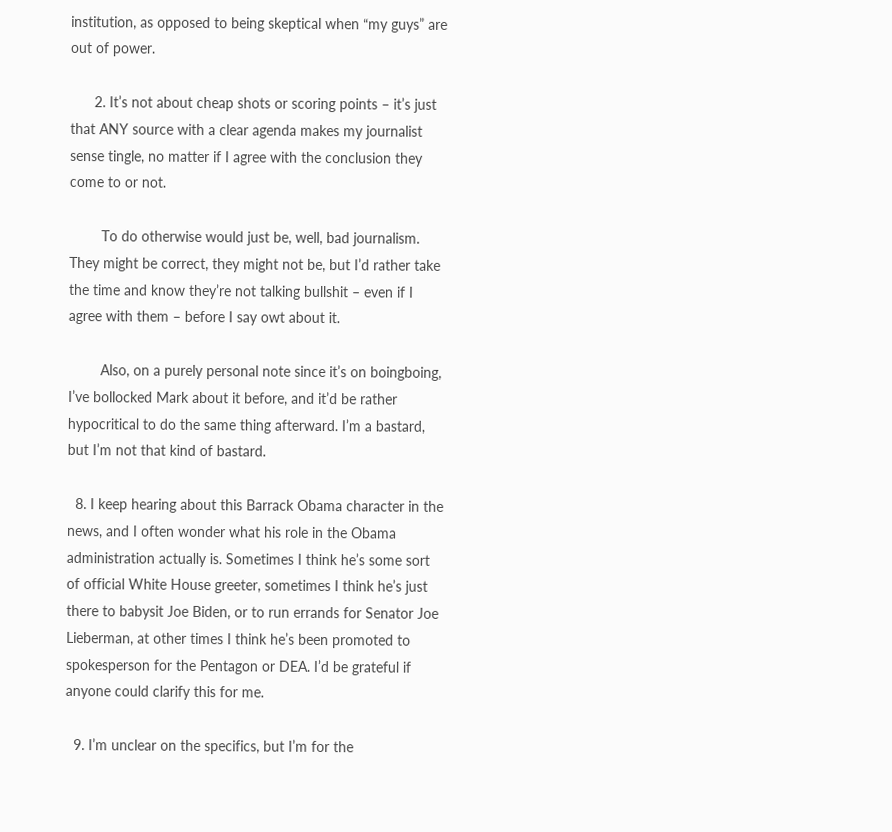institution, as opposed to being skeptical when “my guys” are out of power.

      2. It’s not about cheap shots or scoring points – it’s just that ANY source with a clear agenda makes my journalist sense tingle, no matter if I agree with the conclusion they come to or not.

        To do otherwise would just be, well, bad journalism. They might be correct, they might not be, but I’d rather take the time and know they’re not talking bullshit – even if I agree with them – before I say owt about it.

        Also, on a purely personal note since it’s on boingboing, I’ve bollocked Mark about it before, and it’d be rather hypocritical to do the same thing afterward. I’m a bastard, but I’m not that kind of bastard.

  8. I keep hearing about this Barrack Obama character in the news, and I often wonder what his role in the Obama administration actually is. Sometimes I think he’s some sort of official White House greeter, sometimes I think he’s just there to babysit Joe Biden, or to run errands for Senator Joe Lieberman, at other times I think he’s been promoted to spokesperson for the Pentagon or DEA. I’d be grateful if anyone could clarify this for me.

  9. I’m unclear on the specifics, but I’m for the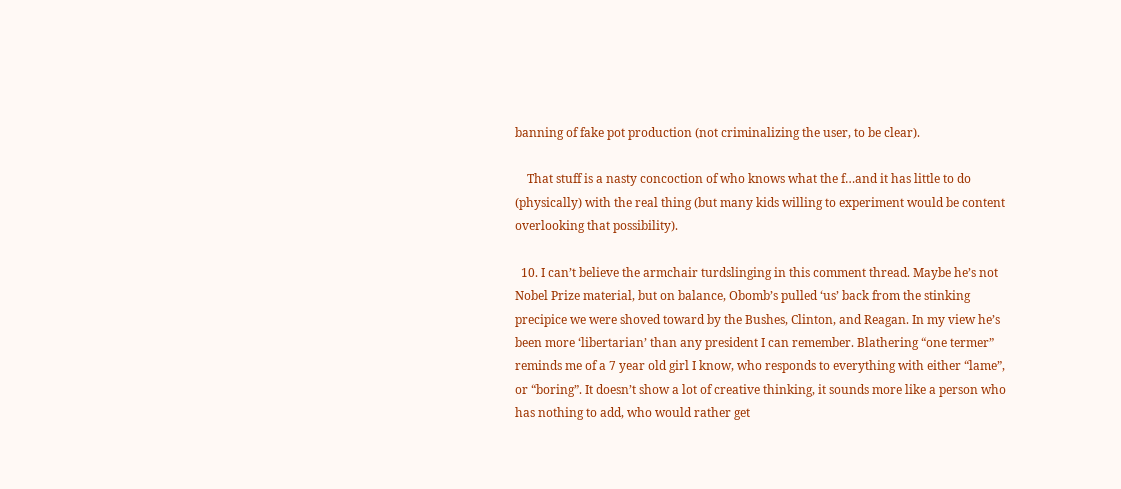banning of fake pot production (not criminalizing the user, to be clear).

    That stuff is a nasty concoction of who knows what the f…and it has little to do (physically) with the real thing (but many kids willing to experiment would be content overlooking that possibility).

  10. I can’t believe the armchair turdslinging in this comment thread. Maybe he’s not Nobel Prize material, but on balance, Obomb’s pulled ‘us’ back from the stinking precipice we were shoved toward by the Bushes, Clinton, and Reagan. In my view he’s been more ‘libertarian’ than any president I can remember. Blathering “one termer” reminds me of a 7 year old girl I know, who responds to everything with either “lame”, or “boring”. It doesn’t show a lot of creative thinking, it sounds more like a person who has nothing to add, who would rather get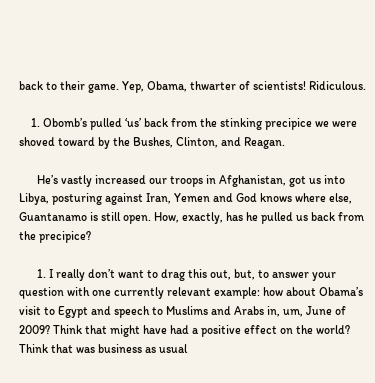back to their game. Yep, Obama, thwarter of scientists! Ridiculous.

    1. Obomb’s pulled ‘us’ back from the stinking precipice we were shoved toward by the Bushes, Clinton, and Reagan.

      He’s vastly increased our troops in Afghanistan, got us into Libya, posturing against Iran, Yemen and God knows where else, Guantanamo is still open. How, exactly, has he pulled us back from the precipice?

      1. I really don’t want to drag this out, but, to answer your question with one currently relevant example: how about Obama’s visit to Egypt and speech to Muslims and Arabs in, um, June of 2009? Think that might have had a positive effect on the world? Think that was business as usual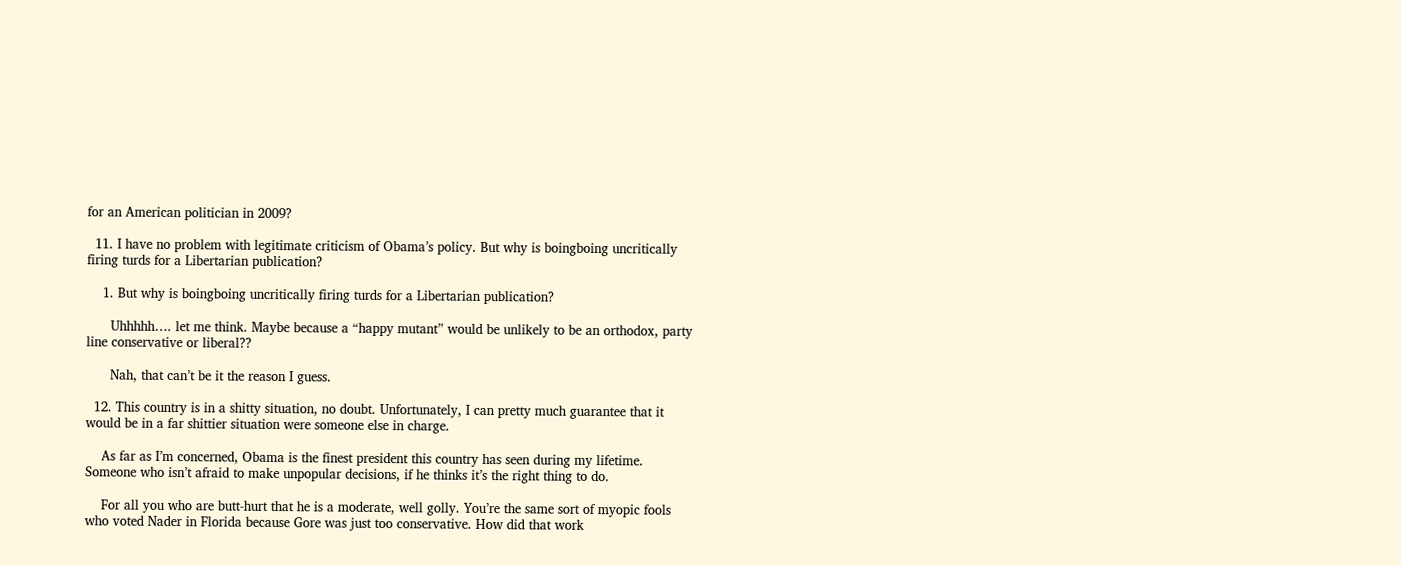for an American politician in 2009?

  11. I have no problem with legitimate criticism of Obama’s policy. But why is boingboing uncritically firing turds for a Libertarian publication?

    1. But why is boingboing uncritically firing turds for a Libertarian publication?

      Uhhhhh…. let me think. Maybe because a “happy mutant” would be unlikely to be an orthodox, party line conservative or liberal??

      Nah, that can’t be it the reason I guess.

  12. This country is in a shitty situation, no doubt. Unfortunately, I can pretty much guarantee that it would be in a far shittier situation were someone else in charge.

    As far as I’m concerned, Obama is the finest president this country has seen during my lifetime. Someone who isn’t afraid to make unpopular decisions, if he thinks it’s the right thing to do.

    For all you who are butt-hurt that he is a moderate, well golly. You’re the same sort of myopic fools who voted Nader in Florida because Gore was just too conservative. How did that work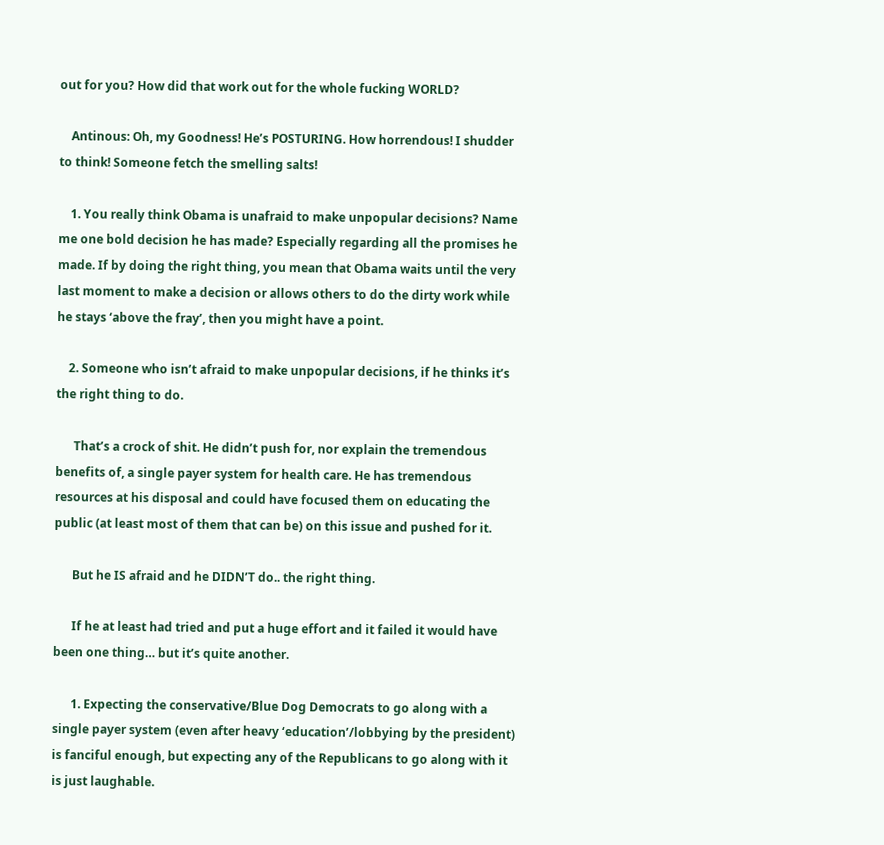out for you? How did that work out for the whole fucking WORLD?

    Antinous: Oh, my Goodness! He’s POSTURING. How horrendous! I shudder to think! Someone fetch the smelling salts!

    1. You really think Obama is unafraid to make unpopular decisions? Name me one bold decision he has made? Especially regarding all the promises he made. If by doing the right thing, you mean that Obama waits until the very last moment to make a decision or allows others to do the dirty work while he stays ‘above the fray’, then you might have a point.

    2. Someone who isn’t afraid to make unpopular decisions, if he thinks it’s the right thing to do.

      That’s a crock of shit. He didn’t push for, nor explain the tremendous benefits of, a single payer system for health care. He has tremendous resources at his disposal and could have focused them on educating the public (at least most of them that can be) on this issue and pushed for it.

      But he IS afraid and he DIDN’T do.. the right thing.

      If he at least had tried and put a huge effort and it failed it would have been one thing… but it’s quite another.

      1. Expecting the conservative/Blue Dog Democrats to go along with a single payer system (even after heavy ‘education’/lobbying by the president) is fanciful enough, but expecting any of the Republicans to go along with it is just laughable.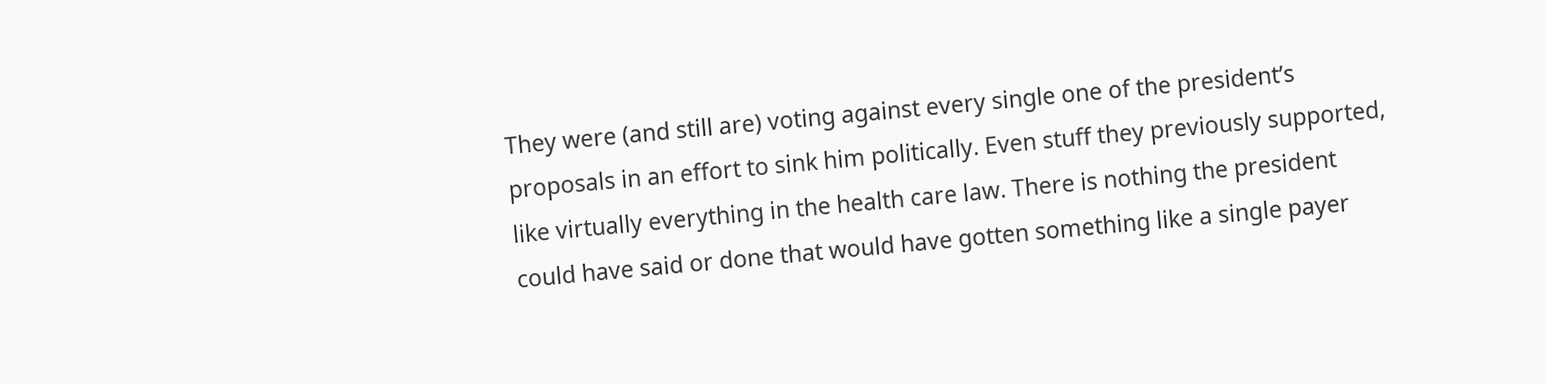They were (and still are) voting against every single one of the president’s proposals in an effort to sink him politically. Even stuff they previously supported, like virtually everything in the health care law. There is nothing the president could have said or done that would have gotten something like a single payer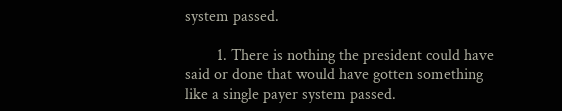system passed.

        1. There is nothing the president could have said or done that would have gotten something like a single payer system passed.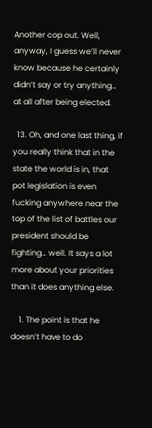Another cop out. Well, anyway, I guess we’ll never know because he certainly didn’t say or try anything… at all after being elected.

  13. Oh, and one last thing, if you really think that in the state the world is in, that pot legislation is even fucking anywhere near the top of the list of battles our president should be fighting… well. It says a lot more about your priorities than it does anything else.

    1. The point is that he doesn’t have to do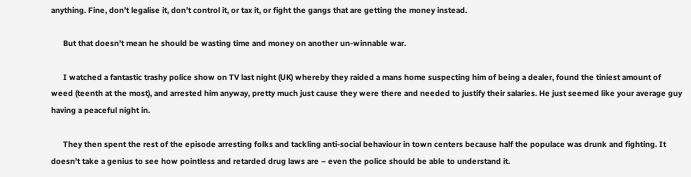anything. Fine, don’t legalise it, don’t control it, or tax it, or fight the gangs that are getting the money instead.

      But that doesn’t mean he should be wasting time and money on another un-winnable war.

      I watched a fantastic trashy police show on TV last night (UK) whereby they raided a mans home suspecting him of being a dealer, found the tiniest amount of weed (teenth at the most), and arrested him anyway, pretty much just cause they were there and needed to justify their salaries. He just seemed like your average guy having a peaceful night in.

      They then spent the rest of the episode arresting folks and tackling anti-social behaviour in town centers because half the populace was drunk and fighting. It doesn’t take a genius to see how pointless and retarded drug laws are – even the police should be able to understand it.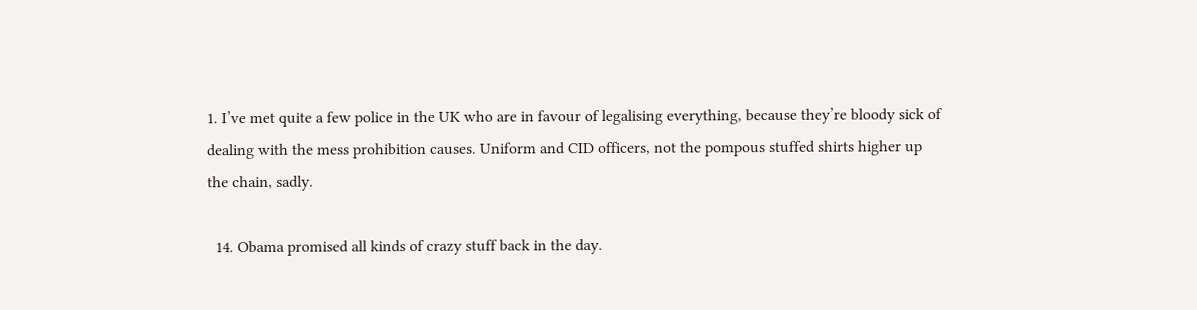1. I’ve met quite a few police in the UK who are in favour of legalising everything, because they’re bloody sick of dealing with the mess prohibition causes. Uniform and CID officers, not the pompous stuffed shirts higher up the chain, sadly.

  14. Obama promised all kinds of crazy stuff back in the day.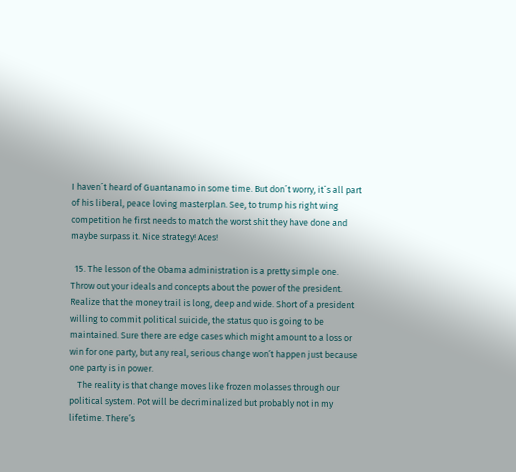I haven´t heard of Guantanamo in some time. But don´t worry, it´s all part of his liberal, peace loving masterplan. See, to trump his right wing competition he first needs to match the worst shit they have done and maybe surpass it. Nice strategy! Aces!

  15. The lesson of the Obama administration is a pretty simple one. Throw out your ideals and concepts about the power of the president. Realize that the money trail is long, deep and wide. Short of a president willing to commit political suicide, the status quo is going to be maintained. Sure there are edge cases which might amount to a loss or win for one party, but any real, serious change won’t happen just because one party is in power.
    The reality is that change moves like frozen molasses through our political system. Pot will be decriminalized but probably not in my lifetime. There’s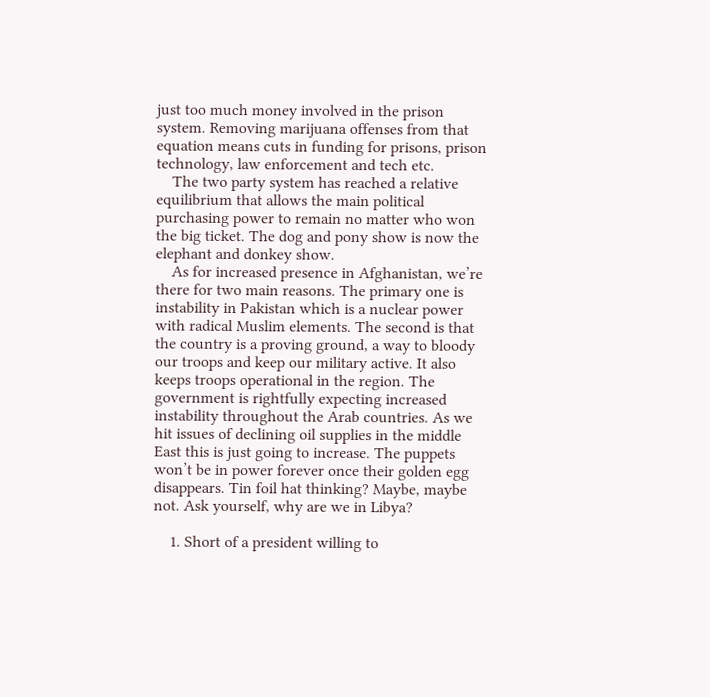just too much money involved in the prison system. Removing marijuana offenses from that equation means cuts in funding for prisons, prison technology, law enforcement and tech etc.
    The two party system has reached a relative equilibrium that allows the main political purchasing power to remain no matter who won the big ticket. The dog and pony show is now the elephant and donkey show.
    As for increased presence in Afghanistan, we’re there for two main reasons. The primary one is instability in Pakistan which is a nuclear power with radical Muslim elements. The second is that the country is a proving ground, a way to bloody our troops and keep our military active. It also keeps troops operational in the region. The government is rightfully expecting increased instability throughout the Arab countries. As we hit issues of declining oil supplies in the middle East this is just going to increase. The puppets won’t be in power forever once their golden egg disappears. Tin foil hat thinking? Maybe, maybe not. Ask yourself, why are we in Libya?

    1. Short of a president willing to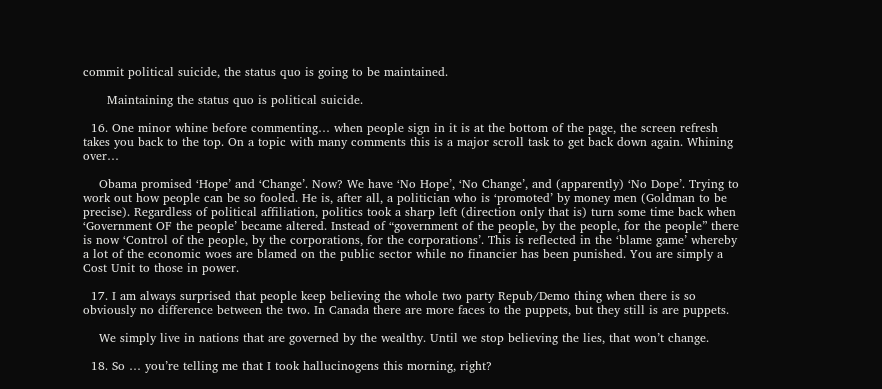commit political suicide, the status quo is going to be maintained.

      Maintaining the status quo is political suicide.

  16. One minor whine before commenting… when people sign in it is at the bottom of the page, the screen refresh takes you back to the top. On a topic with many comments this is a major scroll task to get back down again. Whining over…

    Obama promised ‘Hope’ and ‘Change’. Now? We have ‘No Hope’, ‘No Change’, and (apparently) ‘No Dope’. Trying to work out how people can be so fooled. He is, after all, a politician who is ‘promoted’ by money men (Goldman to be precise). Regardless of political affiliation, politics took a sharp left (direction only that is) turn some time back when ‘Government OF the people’ became altered. Instead of “government of the people, by the people, for the people” there is now ‘Control of the people, by the corporations, for the corporations’. This is reflected in the ‘blame game’ whereby a lot of the economic woes are blamed on the public sector while no financier has been punished. You are simply a Cost Unit to those in power.

  17. I am always surprised that people keep believing the whole two party Repub/Demo thing when there is so obviously no difference between the two. In Canada there are more faces to the puppets, but they still is are puppets.

    We simply live in nations that are governed by the wealthy. Until we stop believing the lies, that won’t change.

  18. So … you’re telling me that I took hallucinogens this morning, right?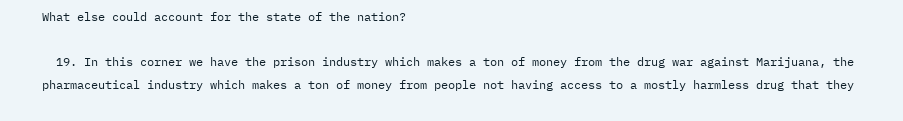What else could account for the state of the nation?

  19. In this corner we have the prison industry which makes a ton of money from the drug war against Marijuana, the pharmaceutical industry which makes a ton of money from people not having access to a mostly harmless drug that they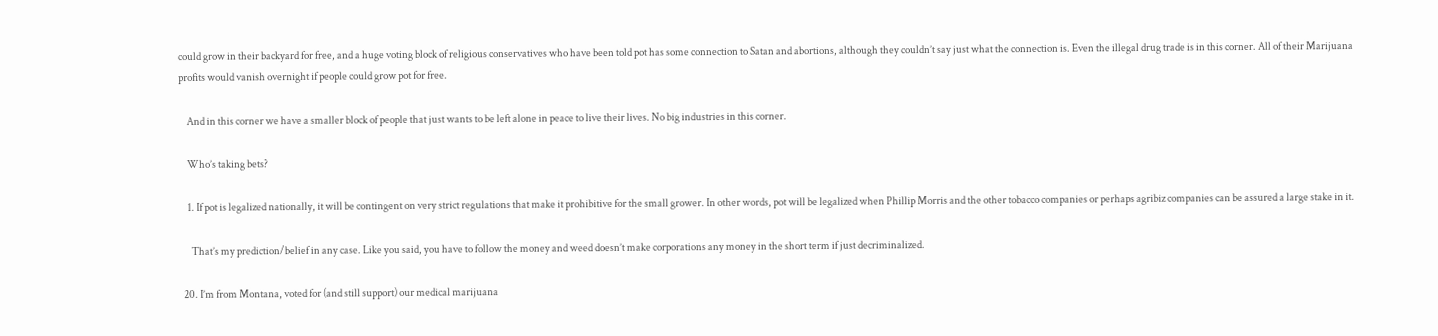could grow in their backyard for free, and a huge voting block of religious conservatives who have been told pot has some connection to Satan and abortions, although they couldn’t say just what the connection is. Even the illegal drug trade is in this corner. All of their Marijuana profits would vanish overnight if people could grow pot for free.

    And in this corner we have a smaller block of people that just wants to be left alone in peace to live their lives. No big industries in this corner.

    Who’s taking bets?

    1. If pot is legalized nationally, it will be contingent on very strict regulations that make it prohibitive for the small grower. In other words, pot will be legalized when Phillip Morris and the other tobacco companies or perhaps agribiz companies can be assured a large stake in it.

      That’s my prediction/belief in any case. Like you said, you have to follow the money and weed doesn’t make corporations any money in the short term if just decriminalized.

  20. I’m from Montana, voted for (and still support) our medical marijuana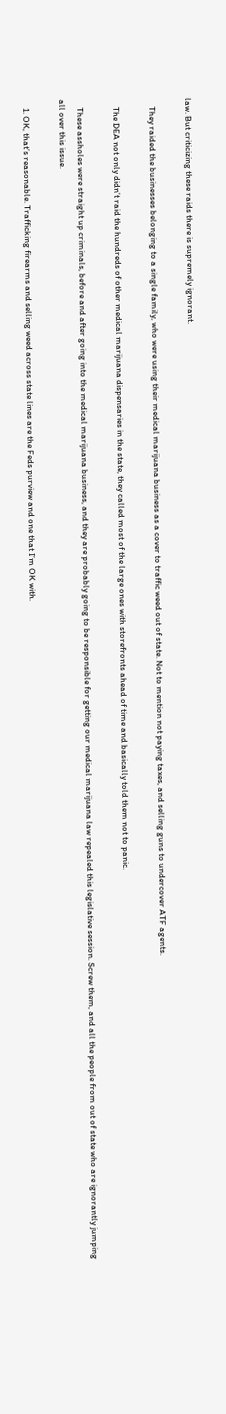law. But criticizing these raids there is supremely ignorant.

    They raided the businesses belonging to a single family, who were using their medical marijuana business as a cover to traffic weed out of state. Not to mention not paying taxes, and selling guns to undercover ATF agents.

    The DEA not only didn’t raid the hundreds of other medical marijuana dispensaries in the state, they called most of the large ones with storefronts ahead of time and basically told them not to panic.

    These assholes were straight up criminals, before and after going into the medical marijuana business, and they are probably going to be responsible for getting our medical marijuana law repealed this legislative session. Screw them, and all the people from out of state who are ignorantly jumping all over this issue.

    1. OK, that’s reasonable. Trafficking firearms and selling weed across state lines are the Feds purview and one that I’m OK with.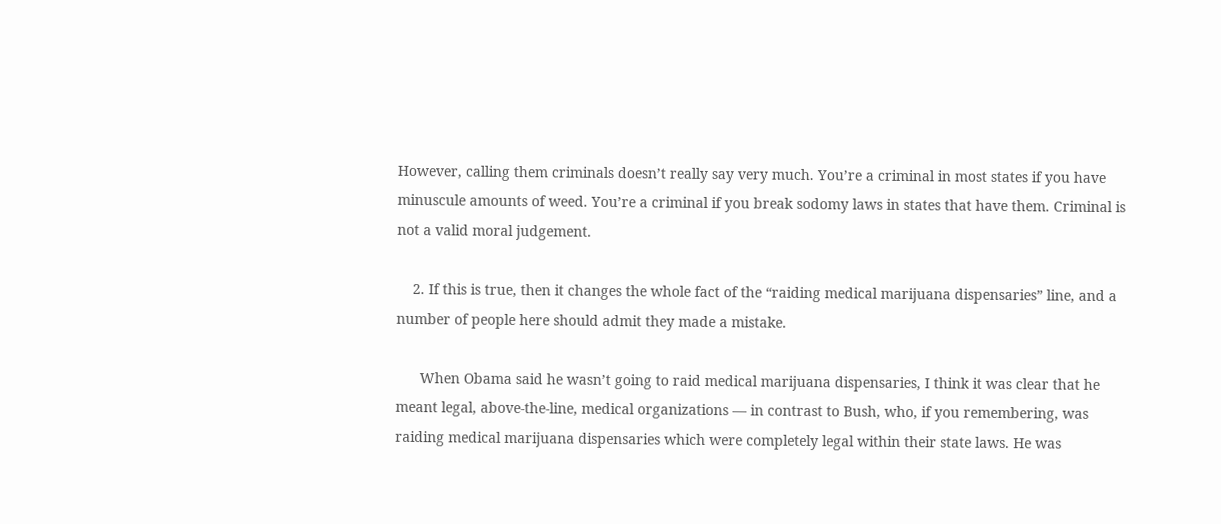However, calling them criminals doesn’t really say very much. You’re a criminal in most states if you have minuscule amounts of weed. You’re a criminal if you break sodomy laws in states that have them. Criminal is not a valid moral judgement.

    2. If this is true, then it changes the whole fact of the “raiding medical marijuana dispensaries” line, and a number of people here should admit they made a mistake.

      When Obama said he wasn’t going to raid medical marijuana dispensaries, I think it was clear that he meant legal, above-the-line, medical organizations — in contrast to Bush, who, if you remembering, was raiding medical marijuana dispensaries which were completely legal within their state laws. He was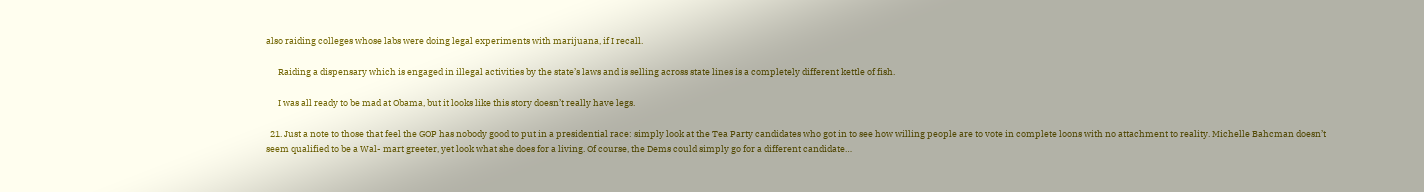also raiding colleges whose labs were doing legal experiments with marijuana, if I recall.

      Raiding a dispensary which is engaged in illegal activities by the state’s laws and is selling across state lines is a completely different kettle of fish.

      I was all ready to be mad at Obama, but it looks like this story doesn’t really have legs.

  21. Just a note to those that feel the GOP has nobody good to put in a presidential race: simply look at the Tea Party candidates who got in to see how willing people are to vote in complete loons with no attachment to reality. Michelle Bahcman doesn’t seem qualified to be a Wal- mart greeter, yet look what she does for a living. Of course, the Dems could simply go for a different candidate…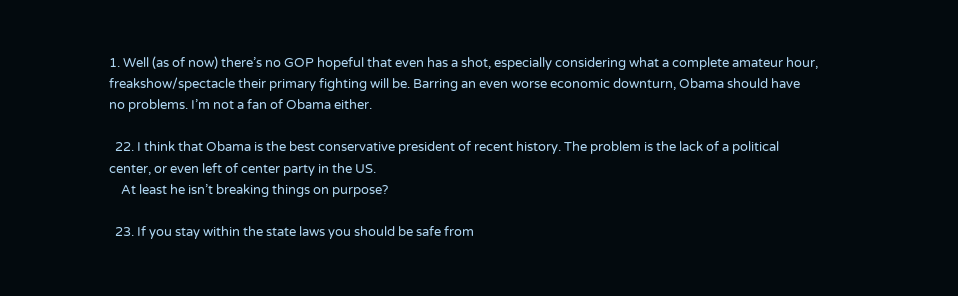1. Well (as of now) there’s no GOP hopeful that even has a shot, especially considering what a complete amateur hour, freakshow/spectacle their primary fighting will be. Barring an even worse economic downturn, Obama should have no problems. I’m not a fan of Obama either.

  22. I think that Obama is the best conservative president of recent history. The problem is the lack of a political center, or even left of center party in the US.
    At least he isn’t breaking things on purpose?

  23. If you stay within the state laws you should be safe from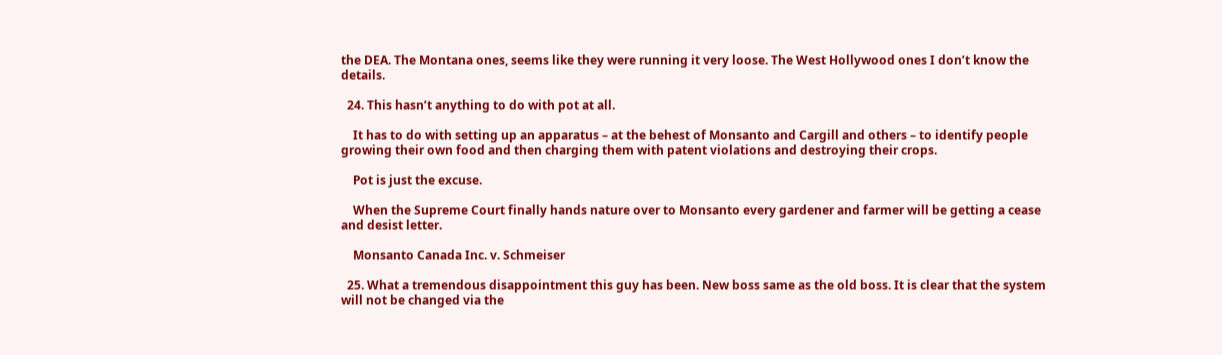the DEA. The Montana ones, seems like they were running it very loose. The West Hollywood ones I don’t know the details.

  24. This hasn’t anything to do with pot at all.

    It has to do with setting up an apparatus – at the behest of Monsanto and Cargill and others – to identify people growing their own food and then charging them with patent violations and destroying their crops.

    Pot is just the excuse.

    When the Supreme Court finally hands nature over to Monsanto every gardener and farmer will be getting a cease and desist letter.

    Monsanto Canada Inc. v. Schmeiser

  25. What a tremendous disappointment this guy has been. New boss same as the old boss. It is clear that the system will not be changed via the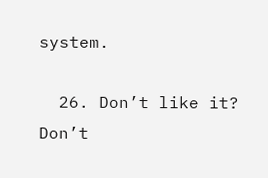system.

  26. Don’t like it? Don’t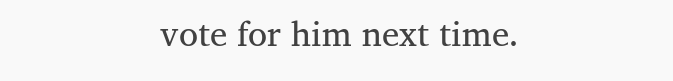vote for him next time.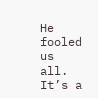He fooled us all. It’s a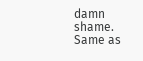damn shame. Same as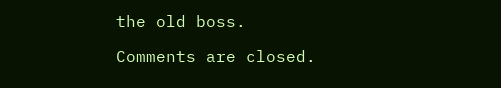the old boss.

Comments are closed.